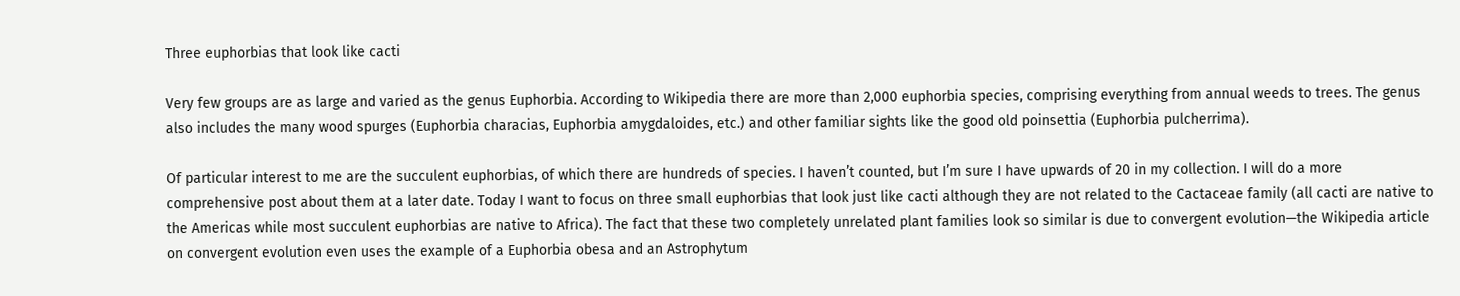Three euphorbias that look like cacti

Very few groups are as large and varied as the genus Euphorbia. According to Wikipedia there are more than 2,000 euphorbia species, comprising everything from annual weeds to trees. The genus also includes the many wood spurges (Euphorbia characias, Euphorbia amygdaloides, etc.) and other familiar sights like the good old poinsettia (Euphorbia pulcherrima).

Of particular interest to me are the succulent euphorbias, of which there are hundreds of species. I haven’t counted, but I’m sure I have upwards of 20 in my collection. I will do a more comprehensive post about them at a later date. Today I want to focus on three small euphorbias that look just like cacti although they are not related to the Cactaceae family (all cacti are native to the Americas while most succulent euphorbias are native to Africa). The fact that these two completely unrelated plant families look so similar is due to convergent evolution—the Wikipedia article on convergent evolution even uses the example of a Euphorbia obesa and an Astrophytum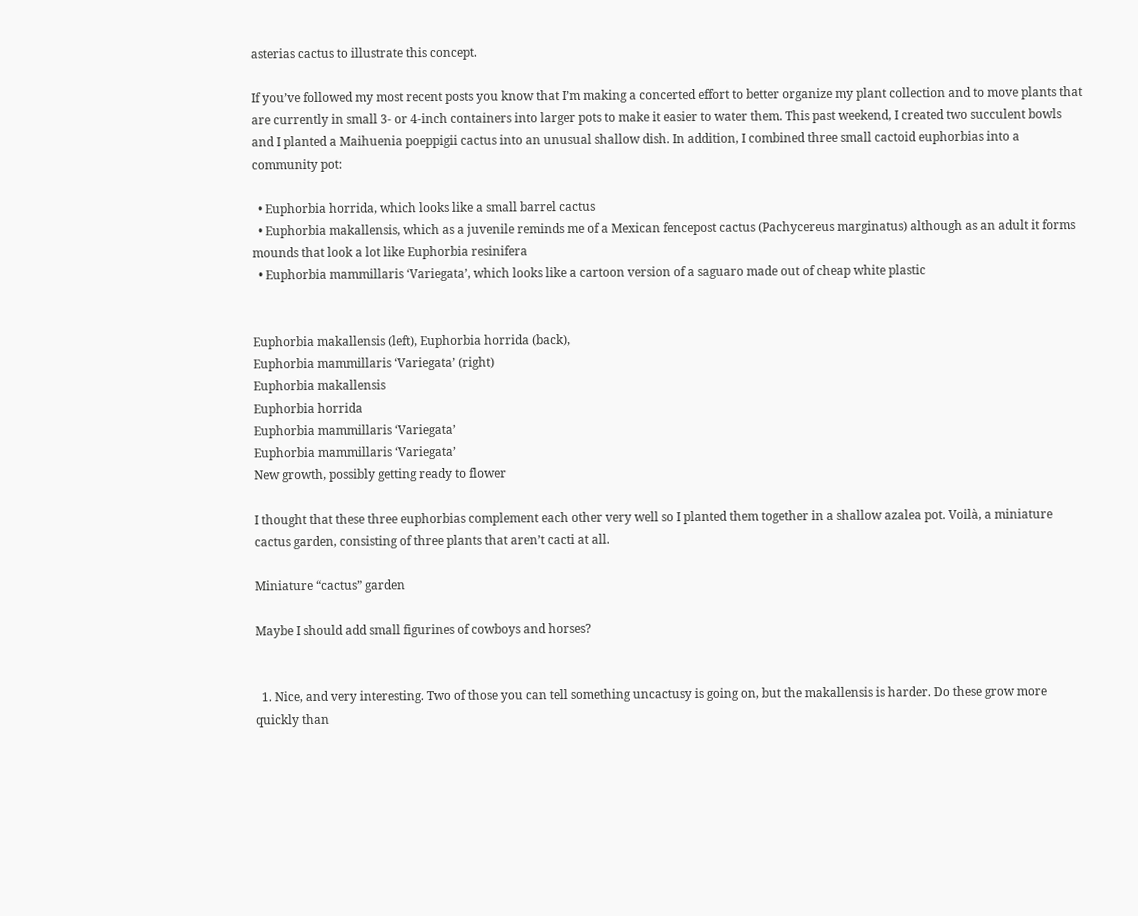asterias cactus to illustrate this concept.

If you’ve followed my most recent posts you know that I’m making a concerted effort to better organize my plant collection and to move plants that are currently in small 3- or 4-inch containers into larger pots to make it easier to water them. This past weekend, I created two succulent bowls and I planted a Maihuenia poeppigii cactus into an unusual shallow dish. In addition, I combined three small cactoid euphorbias into a community pot:

  • Euphorbia horrida, which looks like a small barrel cactus
  • Euphorbia makallensis, which as a juvenile reminds me of a Mexican fencepost cactus (Pachycereus marginatus) although as an adult it forms mounds that look a lot like Euphorbia resinifera
  • Euphorbia mammillaris ‘Variegata’, which looks like a cartoon version of a saguaro made out of cheap white plastic


Euphorbia makallensis (left), Euphorbia horrida (back),
Euphorbia mammillaris ‘Variegata’ (right)
Euphorbia makallensis
Euphorbia horrida
Euphorbia mammillaris ‘Variegata’
Euphorbia mammillaris ‘Variegata’
New growth, possibly getting ready to flower

I thought that these three euphorbias complement each other very well so I planted them together in a shallow azalea pot. Voilà, a miniature cactus garden, consisting of three plants that aren’t cacti at all.

Miniature “cactus” garden

Maybe I should add small figurines of cowboys and horses?


  1. Nice, and very interesting. Two of those you can tell something uncactusy is going on, but the makallensis is harder. Do these grow more quickly than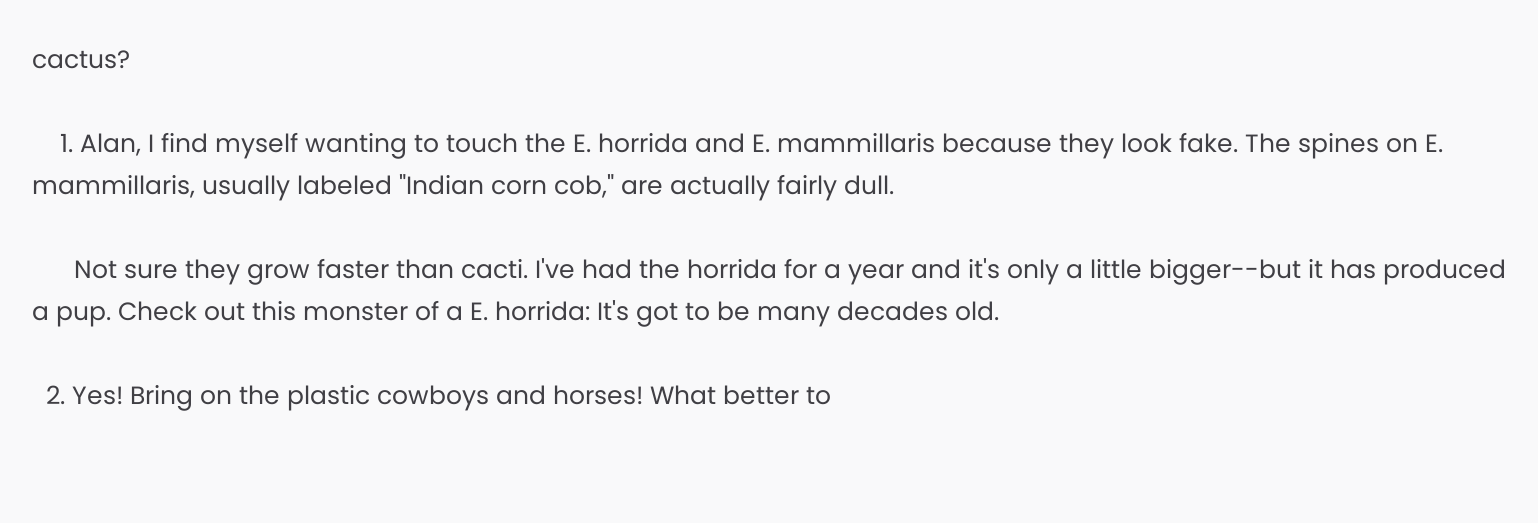cactus?

    1. Alan, I find myself wanting to touch the E. horrida and E. mammillaris because they look fake. The spines on E. mammillaris, usually labeled "Indian corn cob," are actually fairly dull.

      Not sure they grow faster than cacti. I've had the horrida for a year and it's only a little bigger--but it has produced a pup. Check out this monster of a E. horrida: It's got to be many decades old.

  2. Yes! Bring on the plastic cowboys and horses! What better to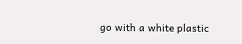go with a white plastic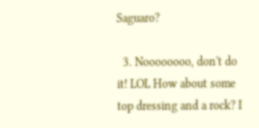Saguaro?

  3. Noooooooo, don't do it! LOL How about some top dressing and a rock? I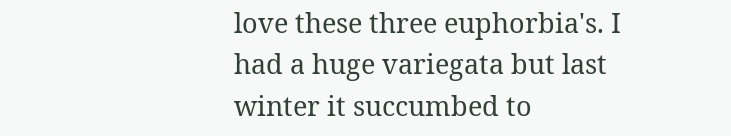love these three euphorbia's. I had a huge variegata but last winter it succumbed to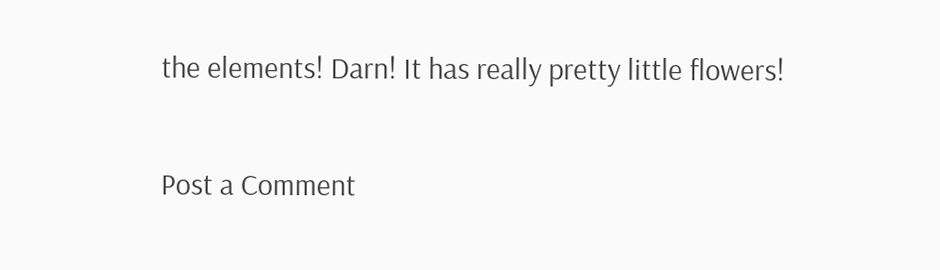the elements! Darn! It has really pretty little flowers!


Post a Comment